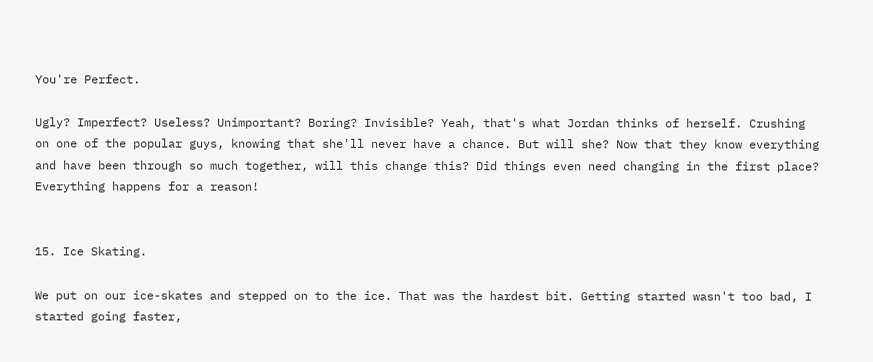You're Perfect.

Ugly? Imperfect? Useless? Unimportant? Boring? Invisible? Yeah, that's what Jordan thinks of herself. Crushing on one of the popular guys, knowing that she'll never have a chance. But will she? Now that they know everything and have been through so much together, will this change this? Did things even need changing in the first place?
Everything happens for a reason!


15. Ice Skating.

We put on our ice-skates and stepped on to the ice. That was the hardest bit. Getting started wasn't too bad, I started going faster,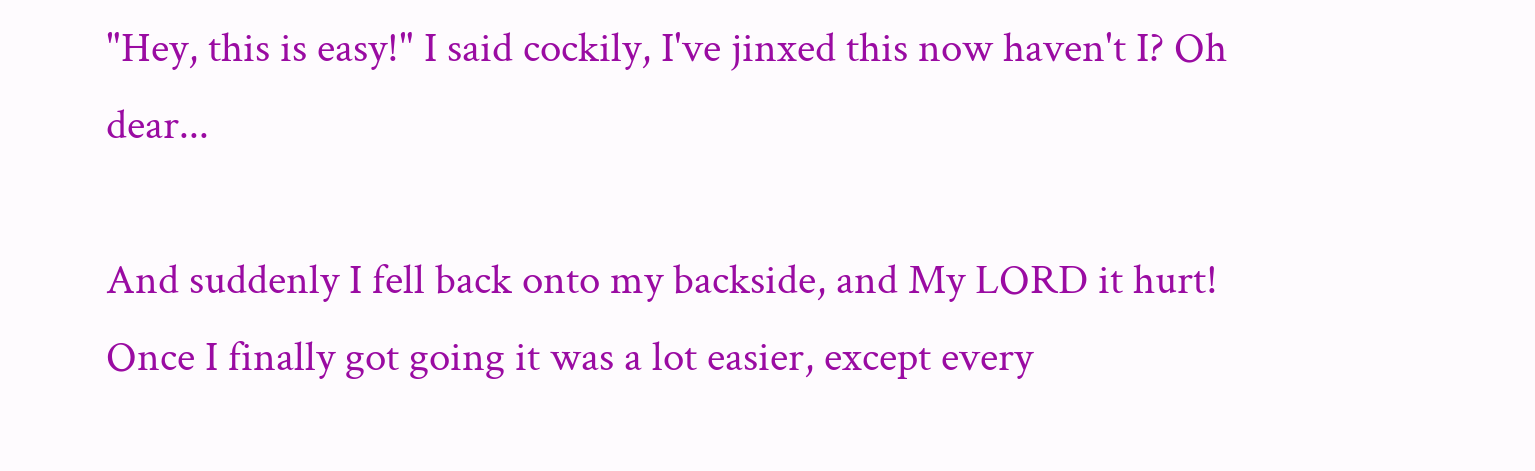"Hey, this is easy!" I said cockily, I've jinxed this now haven't I? Oh dear...

And suddenly I fell back onto my backside, and My LORD it hurt! Once I finally got going it was a lot easier, except every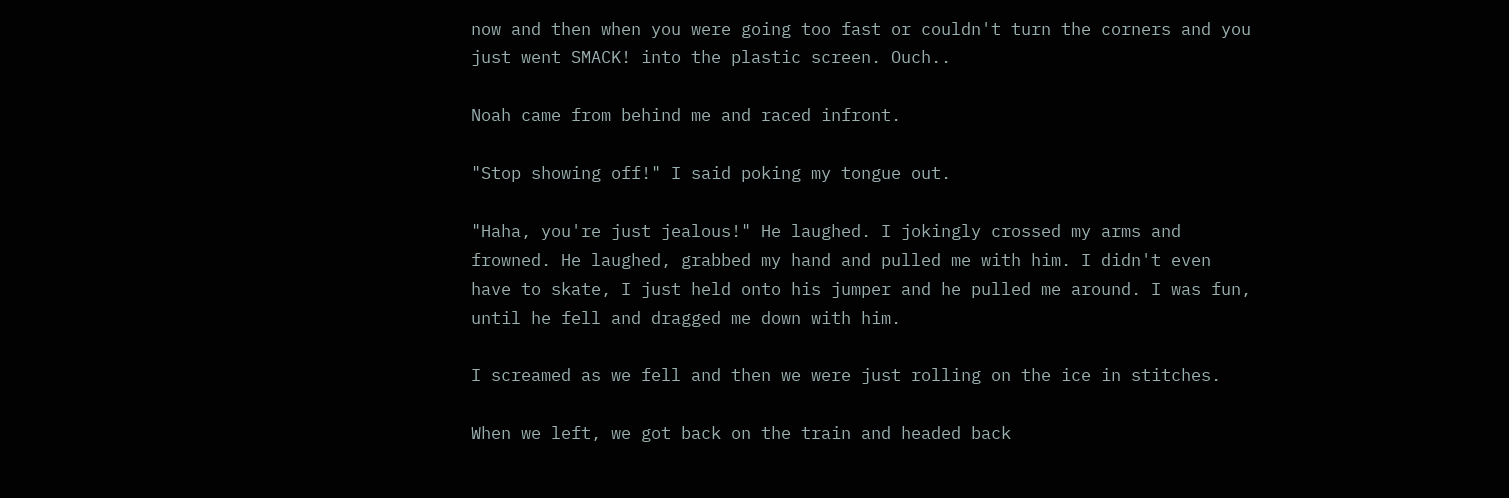now and then when you were going too fast or couldn't turn the corners and you just went SMACK! into the plastic screen. Ouch..

Noah came from behind me and raced infront.

"Stop showing off!" I said poking my tongue out.

"Haha, you're just jealous!" He laughed. I jokingly crossed my arms and frowned. He laughed, grabbed my hand and pulled me with him. I didn't even have to skate, I just held onto his jumper and he pulled me around. I was fun, until he fell and dragged me down with him.

I screamed as we fell and then we were just rolling on the ice in stitches.

When we left, we got back on the train and headed back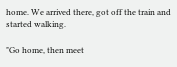home. We arrived there, got off the train and started walking.

"Go home, then meet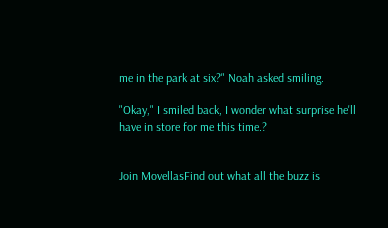me in the park at six?" Noah asked smiling.

"Okay," I smiled back, I wonder what surprise he'll have in store for me this time.?


Join MovellasFind out what all the buzz is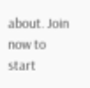about. Join now to start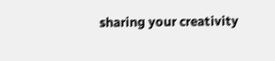sharing your creativity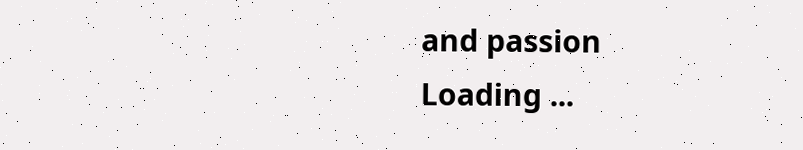and passion
Loading ...